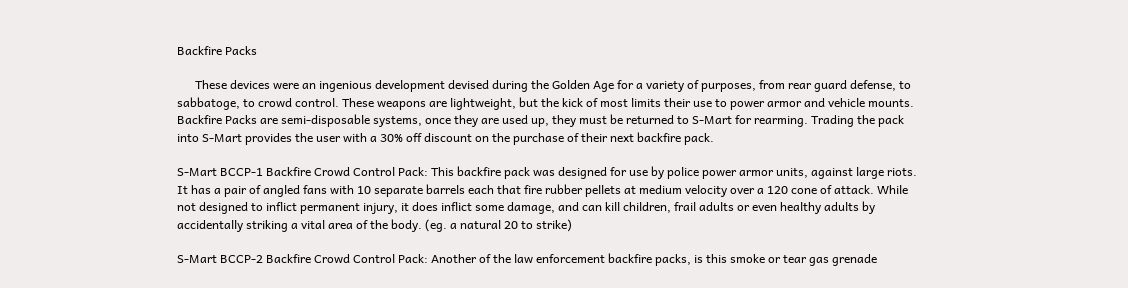Backfire Packs

      These devices were an ingenious development devised during the Golden Age for a variety of purposes, from rear guard defense, to sabbatoge, to crowd control. These weapons are lightweight, but the kick of most limits their use to power armor and vehicle mounts. Backfire Packs are semi-disposable systems, once they are used up, they must be returned to S-Mart for rearming. Trading the pack into S-Mart provides the user with a 30% off discount on the purchase of their next backfire pack.

S-Mart BCCP-1 Backfire Crowd Control Pack: This backfire pack was designed for use by police power armor units, against large riots. It has a pair of angled fans with 10 separate barrels each that fire rubber pellets at medium velocity over a 120 cone of attack. While not designed to inflict permanent injury, it does inflict some damage, and can kill children, frail adults or even healthy adults by accidentally striking a vital area of the body. (eg. a natural 20 to strike)

S-Mart BCCP-2 Backfire Crowd Control Pack: Another of the law enforcement backfire packs, is this smoke or tear gas grenade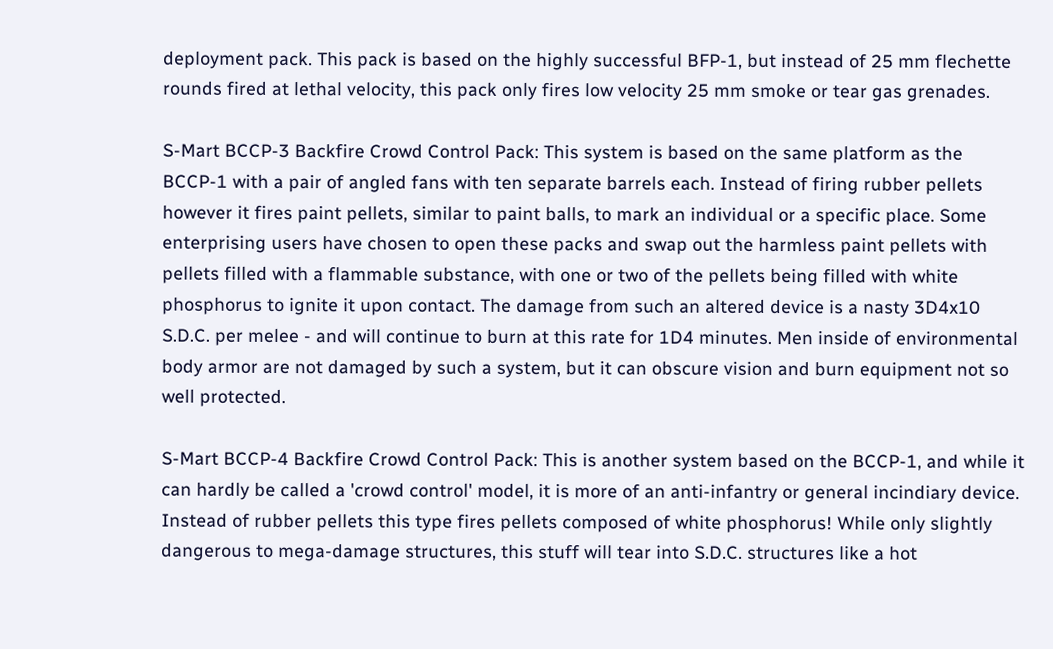deployment pack. This pack is based on the highly successful BFP-1, but instead of 25 mm flechette rounds fired at lethal velocity, this pack only fires low velocity 25 mm smoke or tear gas grenades.

S-Mart BCCP-3 Backfire Crowd Control Pack: This system is based on the same platform as the BCCP-1 with a pair of angled fans with ten separate barrels each. Instead of firing rubber pellets however it fires paint pellets, similar to paint balls, to mark an individual or a specific place. Some enterprising users have chosen to open these packs and swap out the harmless paint pellets with pellets filled with a flammable substance, with one or two of the pellets being filled with white phosphorus to ignite it upon contact. The damage from such an altered device is a nasty 3D4x10 S.D.C. per melee - and will continue to burn at this rate for 1D4 minutes. Men inside of environmental body armor are not damaged by such a system, but it can obscure vision and burn equipment not so well protected.

S-Mart BCCP-4 Backfire Crowd Control Pack: This is another system based on the BCCP-1, and while it can hardly be called a 'crowd control' model, it is more of an anti-infantry or general incindiary device. Instead of rubber pellets this type fires pellets composed of white phosphorus! While only slightly dangerous to mega-damage structures, this stuff will tear into S.D.C. structures like a hot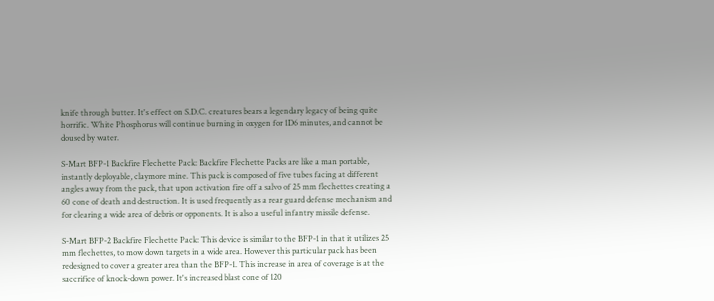knife through butter. It's effect on S.D.C. creatures bears a legendary legacy of being quite horrific. White Phosphorus will continue burning in oxygen for 1D6 minutes, and cannot be doused by water.

S-Mart BFP-1 Backfire Flechette Pack: Backfire Flechette Packs are like a man portable, instantly deployable, claymore mine. This pack is composed of five tubes facing at different angles away from the pack, that upon activation fire off a salvo of 25 mm flechettes creating a 60 cone of death and destruction. It is used frequently as a rear guard defense mechanism and for clearing a wide area of debris or opponents. It is also a useful infantry missile defense.

S-Mart BFP-2 Backfire Flechette Pack: This device is similar to the BFP-1 in that it utilizes 25 mm flechettes, to mow down targets in a wide area. However this particular pack has been redesigned to cover a greater area than the BFP-1. This increase in area of coverage is at the saccrifice of knock-down power. It's increased blast cone of 120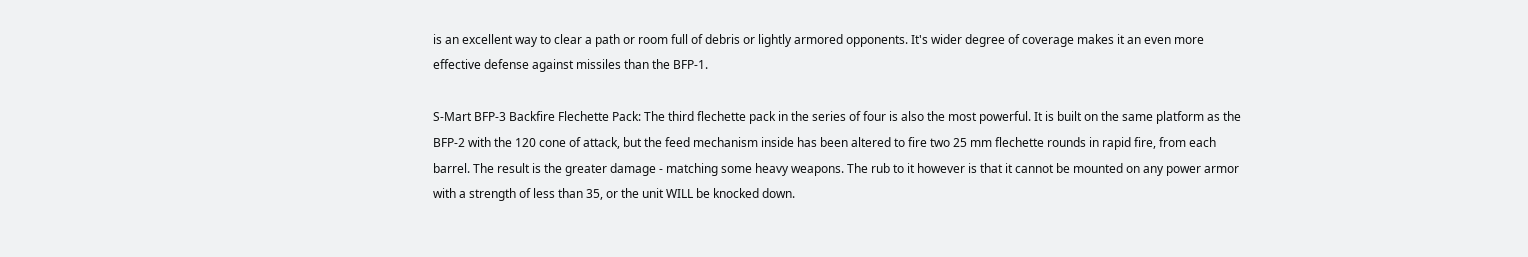is an excellent way to clear a path or room full of debris or lightly armored opponents. It's wider degree of coverage makes it an even more effective defense against missiles than the BFP-1.

S-Mart BFP-3 Backfire Flechette Pack: The third flechette pack in the series of four is also the most powerful. It is built on the same platform as the BFP-2 with the 120 cone of attack, but the feed mechanism inside has been altered to fire two 25 mm flechette rounds in rapid fire, from each barrel. The result is the greater damage - matching some heavy weapons. The rub to it however is that it cannot be mounted on any power armor with a strength of less than 35, or the unit WILL be knocked down.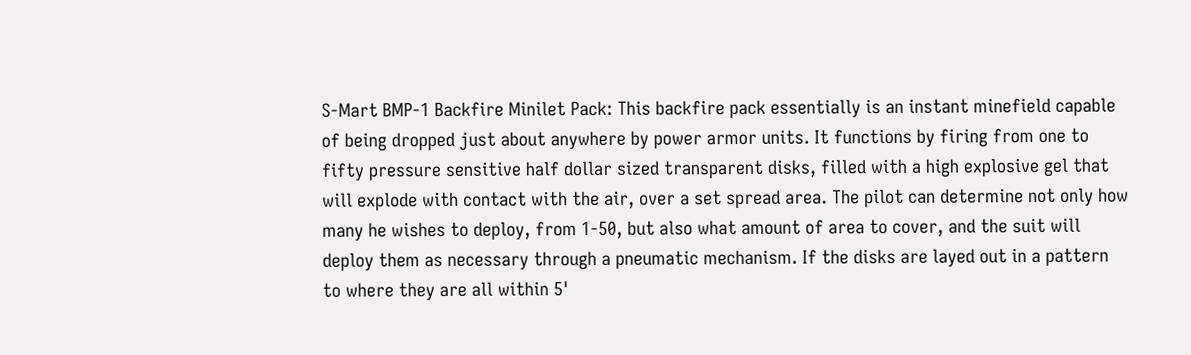S-Mart BMP-1 Backfire Minilet Pack: This backfire pack essentially is an instant minefield capable of being dropped just about anywhere by power armor units. It functions by firing from one to fifty pressure sensitive half dollar sized transparent disks, filled with a high explosive gel that will explode with contact with the air, over a set spread area. The pilot can determine not only how many he wishes to deploy, from 1-50, but also what amount of area to cover, and the suit will deploy them as necessary through a pneumatic mechanism. If the disks are layed out in a pattern to where they are all within 5'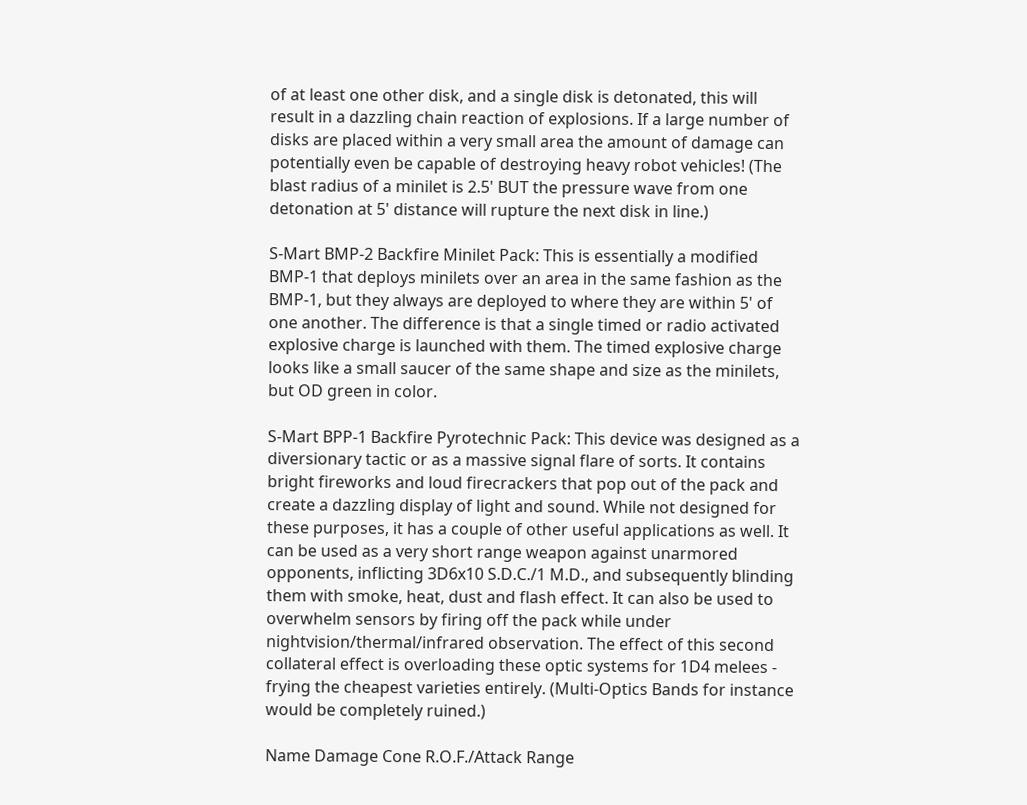of at least one other disk, and a single disk is detonated, this will result in a dazzling chain reaction of explosions. If a large number of disks are placed within a very small area the amount of damage can potentially even be capable of destroying heavy robot vehicles! (The blast radius of a minilet is 2.5' BUT the pressure wave from one detonation at 5' distance will rupture the next disk in line.)

S-Mart BMP-2 Backfire Minilet Pack: This is essentially a modified BMP-1 that deploys minilets over an area in the same fashion as the BMP-1, but they always are deployed to where they are within 5' of one another. The difference is that a single timed or radio activated explosive charge is launched with them. The timed explosive charge looks like a small saucer of the same shape and size as the minilets, but OD green in color.

S-Mart BPP-1 Backfire Pyrotechnic Pack: This device was designed as a diversionary tactic or as a massive signal flare of sorts. It contains bright fireworks and loud firecrackers that pop out of the pack and create a dazzling display of light and sound. While not designed for these purposes, it has a couple of other useful applications as well. It can be used as a very short range weapon against unarmored opponents, inflicting 3D6x10 S.D.C./1 M.D., and subsequently blinding them with smoke, heat, dust and flash effect. It can also be used to overwhelm sensors by firing off the pack while under nightvision/thermal/infrared observation. The effect of this second collateral effect is overloading these optic systems for 1D4 melees - frying the cheapest varieties entirely. (Multi-Optics Bands for instance would be completely ruined.)

Name Damage Cone R.O.F./Attack Range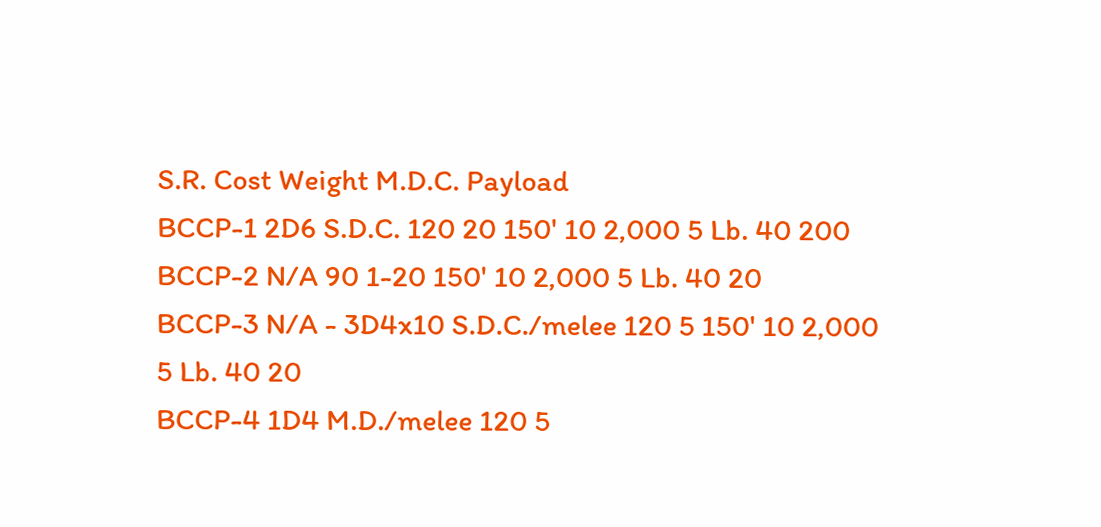S.R. Cost Weight M.D.C. Payload
BCCP-1 2D6 S.D.C. 120 20 150' 10 2,000 5 Lb. 40 200
BCCP-2 N/A 90 1-20 150' 10 2,000 5 Lb. 40 20
BCCP-3 N/A - 3D4x10 S.D.C./melee 120 5 150' 10 2,000 5 Lb. 40 20
BCCP-4 1D4 M.D./melee 120 5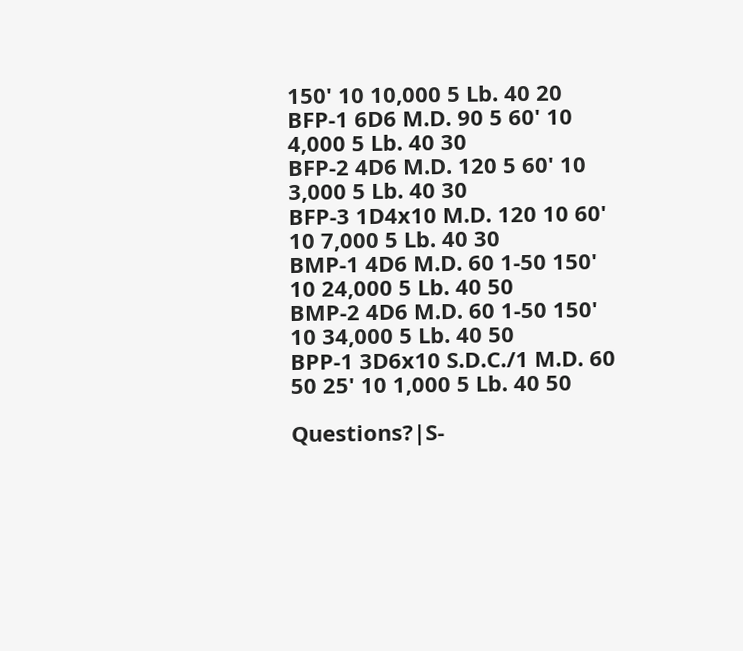150' 10 10,000 5 Lb. 40 20
BFP-1 6D6 M.D. 90 5 60' 10 4,000 5 Lb. 40 30
BFP-2 4D6 M.D. 120 5 60' 10 3,000 5 Lb. 40 30
BFP-3 1D4x10 M.D. 120 10 60' 10 7,000 5 Lb. 40 30
BMP-1 4D6 M.D. 60 1-50 150' 10 24,000 5 Lb. 40 50
BMP-2 4D6 M.D. 60 1-50 150' 10 34,000 5 Lb. 40 50
BPP-1 3D6x10 S.D.C./1 M.D. 60 50 25' 10 1,000 5 Lb. 40 50

Questions?|S-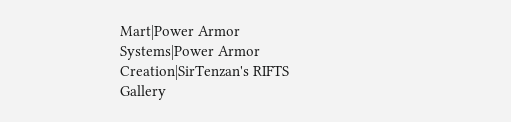Mart|Power Armor Systems|Power Armor Creation|SirTenzan's RIFTS Gallery